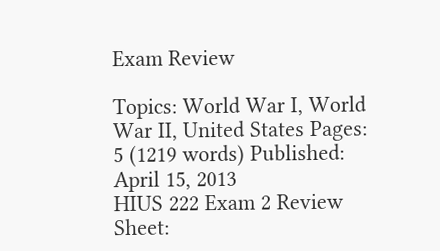Exam Review

Topics: World War I, World War II, United States Pages: 5 (1219 words) Published: April 15, 2013
HIUS 222 Exam 2 Review Sheet: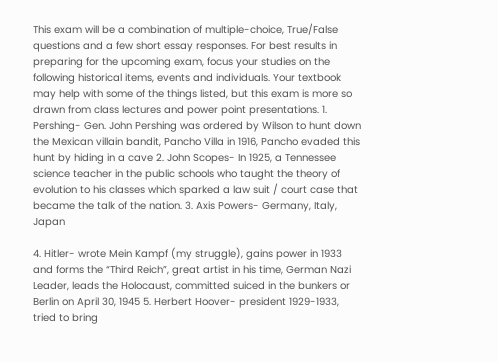This exam will be a combination of multiple-choice, True/False questions and a few short essay responses. For best results in preparing for the upcoming exam, focus your studies on the following historical items, events and individuals. Your textbook may help with some of the things listed, but this exam is more so drawn from class lectures and power point presentations. 1. Pershing- Gen. John Pershing was ordered by Wilson to hunt down the Mexican villain bandit, Pancho Villa in 1916, Pancho evaded this hunt by hiding in a cave 2. John Scopes- In 1925, a Tennessee science teacher in the public schools who taught the theory of evolution to his classes which sparked a law suit / court case that became the talk of the nation. 3. Axis Powers- Germany, Italy, Japan

4. Hitler- wrote Mein Kampf (my struggle), gains power in 1933 and forms the “Third Reich”, great artist in his time, German Nazi Leader, leads the Holocaust, committed suiced in the bunkers or Berlin on April 30, 1945 5. Herbert Hoover- president 1929-1933, tried to bring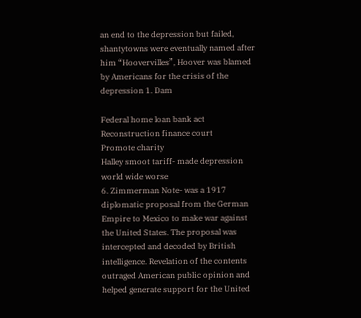an end to the depression but failed, shantytowns were eventually named after him “Hoovervilles”, Hoover was blamed by Americans for the crisis of the depression 1. Dam

Federal home loan bank act
Reconstruction finance court
Promote charity
Halley smoot tariff- made depression world wide worse
6. Zimmerman Note- was a 1917 diplomatic proposal from the German Empire to Mexico to make war against the United States. The proposal was intercepted and decoded by British intelligence. Revelation of the contents outraged American public opinion and helped generate support for the United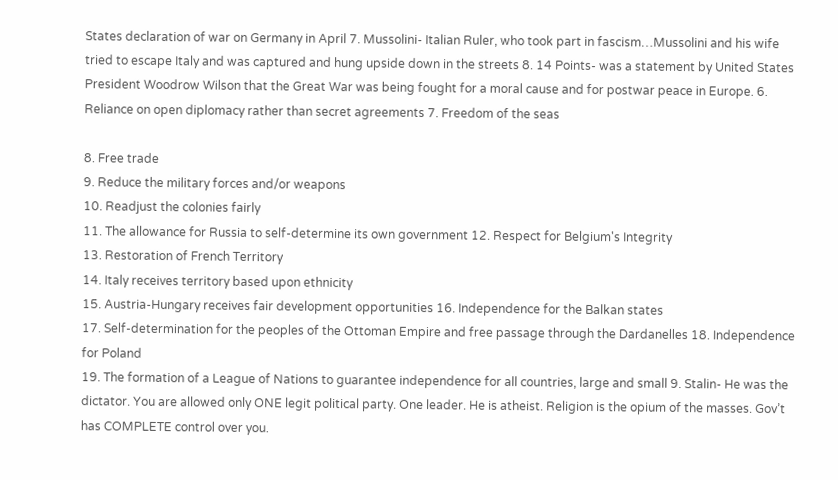States declaration of war on Germany in April 7. Mussolini- Italian Ruler, who took part in fascism…Mussolini and his wife tried to escape Italy and was captured and hung upside down in the streets 8. 14 Points- was a statement by United States President Woodrow Wilson that the Great War was being fought for a moral cause and for postwar peace in Europe. 6. Reliance on open diplomacy rather than secret agreements 7. Freedom of the seas

8. Free trade
9. Reduce the military forces and/or weapons
10. Readjust the colonies fairly
11. The allowance for Russia to self-determine its own government 12. Respect for Belgium's Integrity
13. Restoration of French Territory
14. Italy receives territory based upon ethnicity
15. Austria-Hungary receives fair development opportunities 16. Independence for the Balkan states
17. Self-determination for the peoples of the Ottoman Empire and free passage through the Dardanelles 18. Independence for Poland
19. The formation of a League of Nations to guarantee independence for all countries, large and small 9. Stalin- He was the dictator. You are allowed only ONE legit political party. One leader. He is atheist. Religion is the opium of the masses. Gov’t has COMPLETE control over you.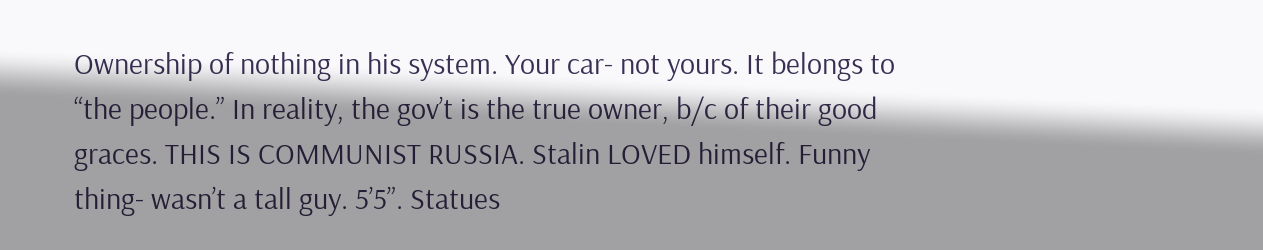Ownership of nothing in his system. Your car- not yours. It belongs to “the people.” In reality, the gov’t is the true owner, b/c of their good graces. THIS IS COMMUNIST RUSSIA. Stalin LOVED himself. Funny thing- wasn’t a tall guy. 5’5”. Statues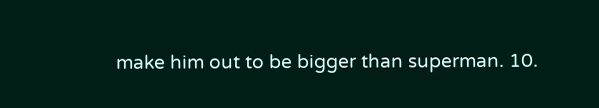make him out to be bigger than superman. 10.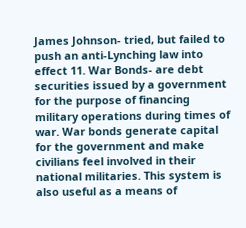James Johnson- tried, but failed to push an anti-Lynching law into effect 11. War Bonds- are debt securities issued by a government for the purpose of financing military operations during times of war. War bonds generate capital for the government and make civilians feel involved in their national militaries. This system is also useful as a means of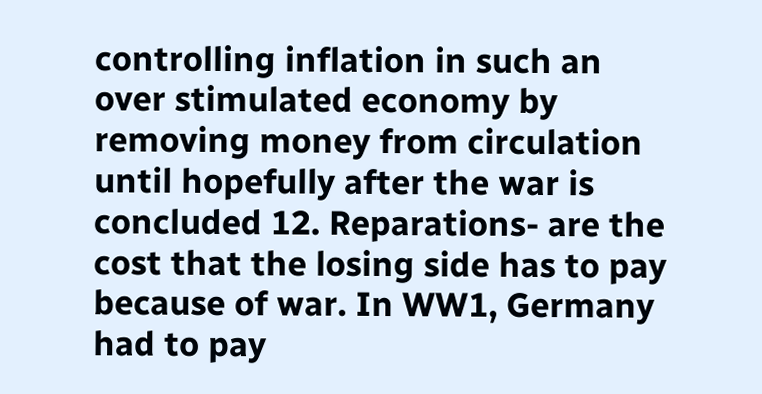controlling inflation in such an over stimulated economy by removing money from circulation until hopefully after the war is concluded 12. Reparations- are the cost that the losing side has to pay because of war. In WW1, Germany had to pay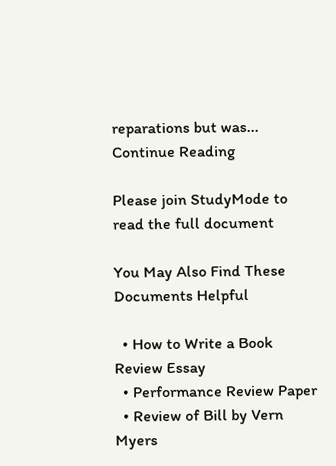reparations but was...
Continue Reading

Please join StudyMode to read the full document

You May Also Find These Documents Helpful

  • How to Write a Book Review Essay
  • Performance Review Paper
  • Review of Bill by Vern Myers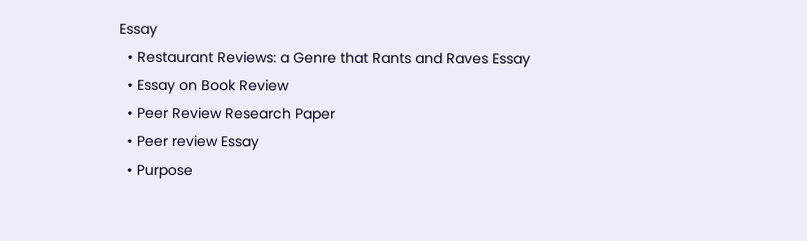Essay
  • Restaurant Reviews: a Genre that Rants and Raves Essay
  • Essay on Book Review
  • Peer Review Research Paper
  • Peer review Essay
  • Purpose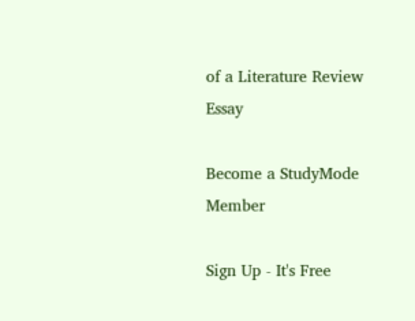of a Literature Review Essay

Become a StudyMode Member

Sign Up - It's Free